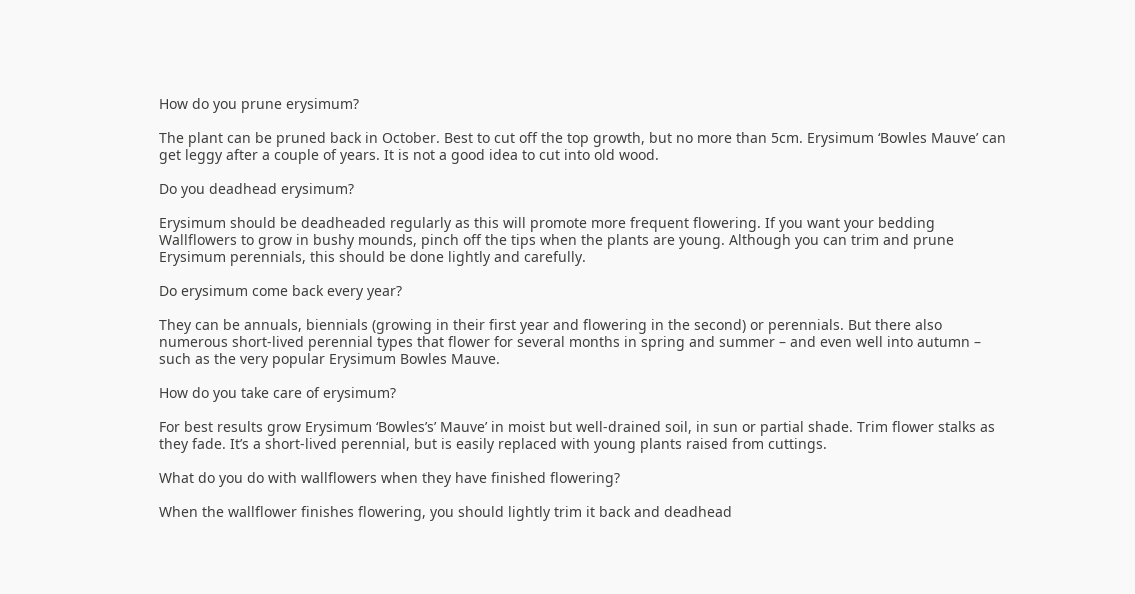How do you prune erysimum?

The plant can be pruned back in October. Best to cut off the top growth, but no more than 5cm. Erysimum ‘Bowles Mauve’ can get leggy after a couple of years. It is not a good idea to cut into old wood.

Do you deadhead erysimum?

Erysimum should be deadheaded regularly as this will promote more frequent flowering. If you want your bedding Wallflowers to grow in bushy mounds, pinch off the tips when the plants are young. Although you can trim and prune Erysimum perennials, this should be done lightly and carefully.

Do erysimum come back every year?

They can be annuals, biennials (growing in their first year and flowering in the second) or perennials. But there also numerous short-lived perennial types that flower for several months in spring and summer – and even well into autumn – such as the very popular Erysimum Bowles Mauve.

How do you take care of erysimum?

For best results grow Erysimum ‘Bowles’s’ Mauve’ in moist but well-drained soil, in sun or partial shade. Trim flower stalks as they fade. It’s a short-lived perennial, but is easily replaced with young plants raised from cuttings.

What do you do with wallflowers when they have finished flowering?

When the wallflower finishes flowering, you should lightly trim it back and deadhead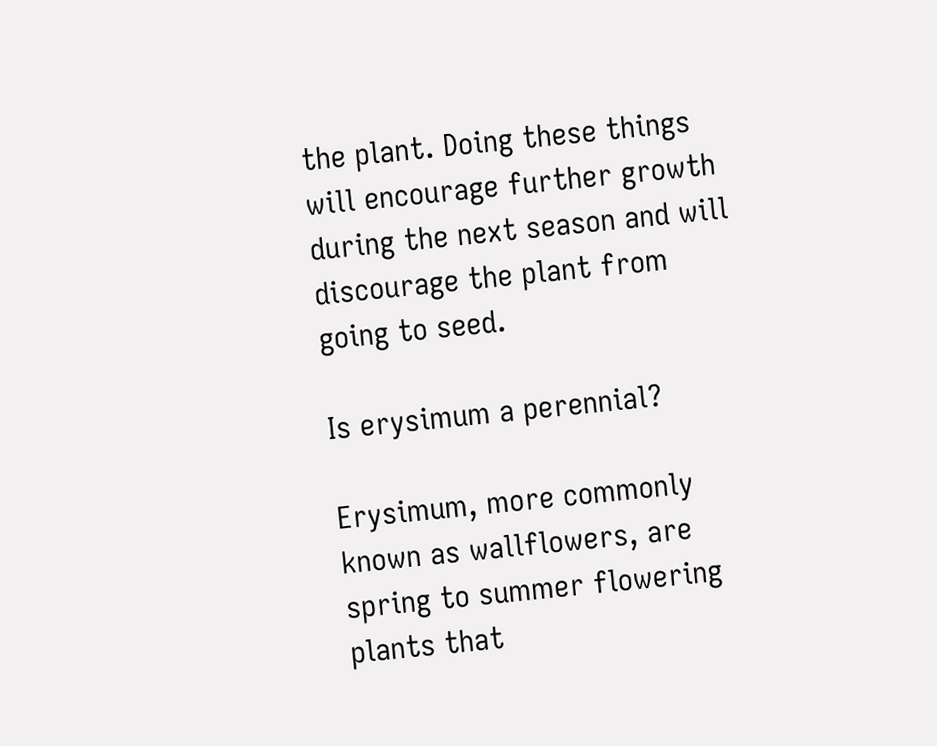the plant. Doing these things will encourage further growth during the next season and will discourage the plant from going to seed.

Is erysimum a perennial?

Erysimum, more commonly known as wallflowers, are spring to summer flowering plants that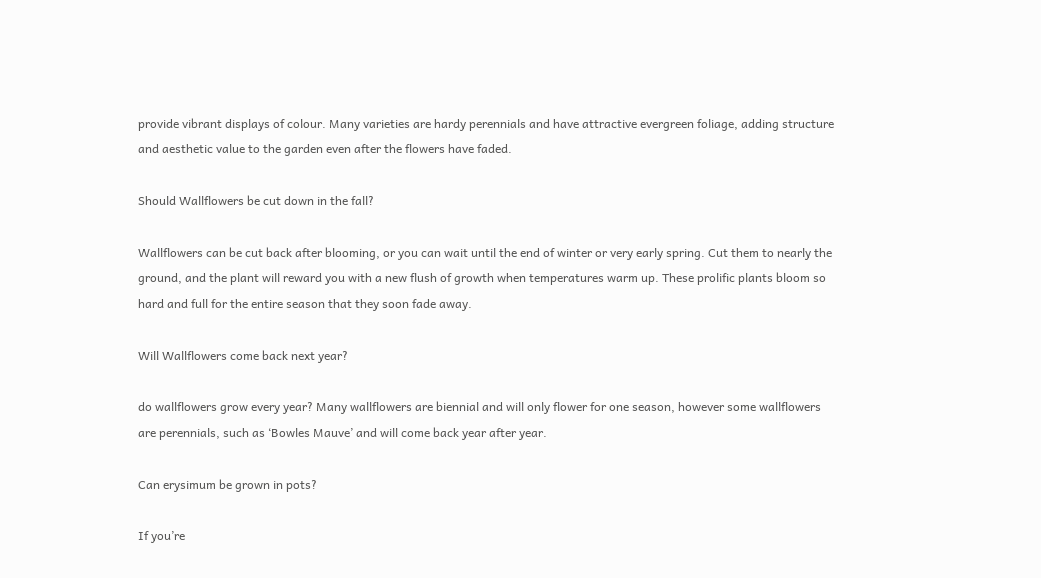provide vibrant displays of colour. Many varieties are hardy perennials and have attractive evergreen foliage, adding structure and aesthetic value to the garden even after the flowers have faded.

Should Wallflowers be cut down in the fall?

Wallflowers can be cut back after blooming, or you can wait until the end of winter or very early spring. Cut them to nearly the ground, and the plant will reward you with a new flush of growth when temperatures warm up. These prolific plants bloom so hard and full for the entire season that they soon fade away.

Will Wallflowers come back next year?

do wallflowers grow every year? Many wallflowers are biennial and will only flower for one season, however some wallflowers are perennials, such as ‘Bowles Mauve’ and will come back year after year.

Can erysimum be grown in pots?

If you’re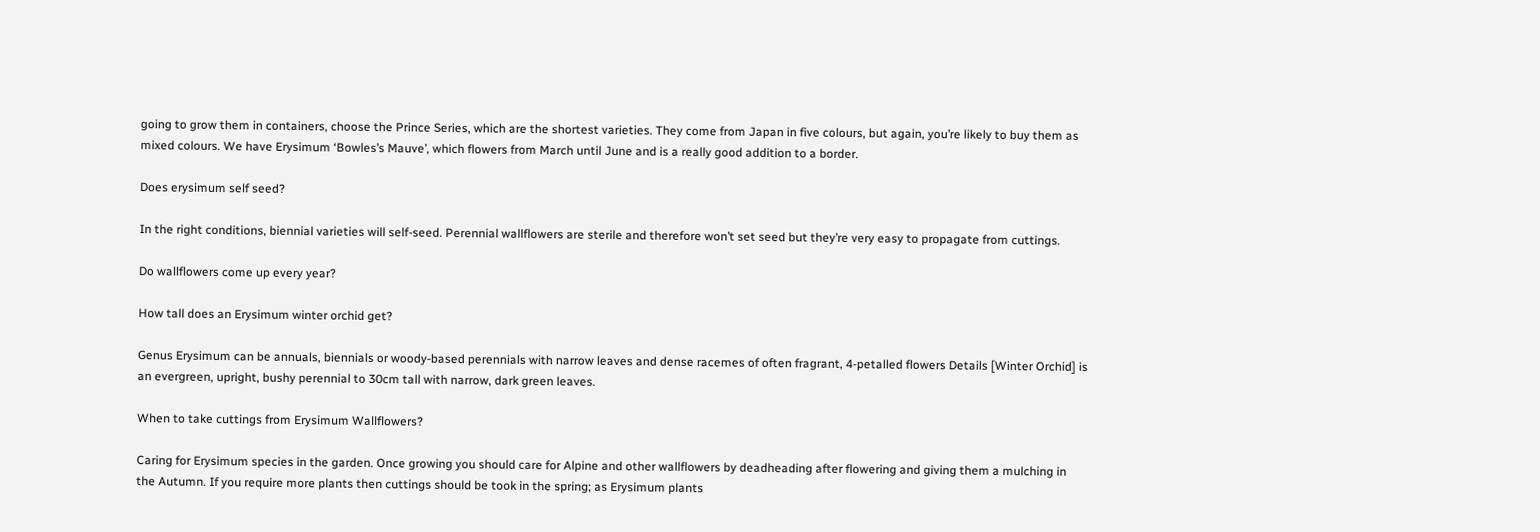going to grow them in containers, choose the Prince Series, which are the shortest varieties. They come from Japan in five colours, but again, you’re likely to buy them as mixed colours. We have Erysimum ‘Bowles’s Mauve’, which flowers from March until June and is a really good addition to a border.

Does erysimum self seed?

In the right conditions, biennial varieties will self-seed. Perennial wallflowers are sterile and therefore won’t set seed but they’re very easy to propagate from cuttings.

Do wallflowers come up every year?

How tall does an Erysimum winter orchid get?

Genus Erysimum can be annuals, biennials or woody-based perennials with narrow leaves and dense racemes of often fragrant, 4-petalled flowers Details [Winter Orchid] is an evergreen, upright, bushy perennial to 30cm tall with narrow, dark green leaves.

When to take cuttings from Erysimum Wallflowers?

Caring for Erysimum species in the garden. Once growing you should care for Alpine and other wallflowers by deadheading after flowering and giving them a mulching in the Autumn. If you require more plants then cuttings should be took in the spring; as Erysimum plants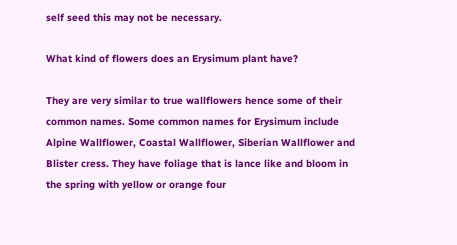self seed this may not be necessary.

What kind of flowers does an Erysimum plant have?

They are very similar to true wallflowers hence some of their common names. Some common names for Erysimum include Alpine Wallflower, Coastal Wallflower, Siberian Wallflower and Blister cress. They have foliage that is lance like and bloom in the spring with yellow or orange four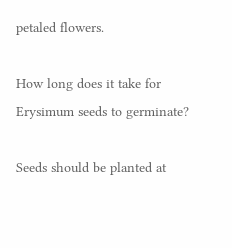petaled flowers.

How long does it take for Erysimum seeds to germinate?

Seeds should be planted at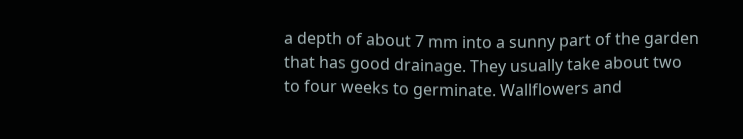a depth of about 7 mm into a sunny part of the garden that has good drainage. They usually take about two to four weeks to germinate. Wallflowers and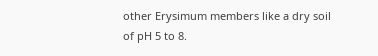other Erysimum members like a dry soil of pH 5 to 8.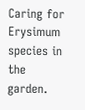Caring for Erysimum species in the garden.